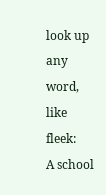look up any word, like fleek:
A school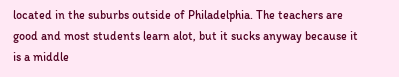located in the suburbs outside of Philadelphia. The teachers are good and most students learn alot, but it sucks anyway because it is a middle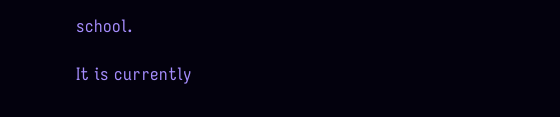school.

It is currently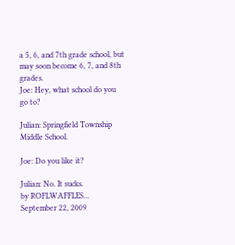a 5, 6, and 7th grade school, but may soon become 6, 7, and 8th grades.
Joe: Hey, what school do you go to?

Julian: Springfield Township Middle School.

Joe: Do you like it?

Julian: No. It sucks.
by ROFLWAFFLES... September 22, 2009